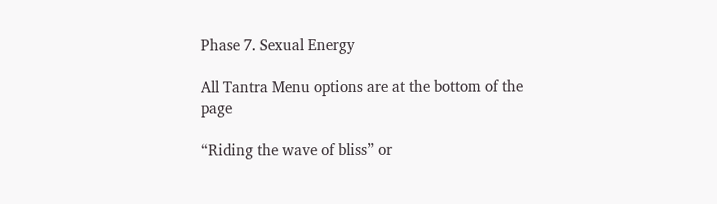Phase 7. Sexual Energy

All Tantra Menu options are at the bottom of the page

“Riding the wave of bliss” or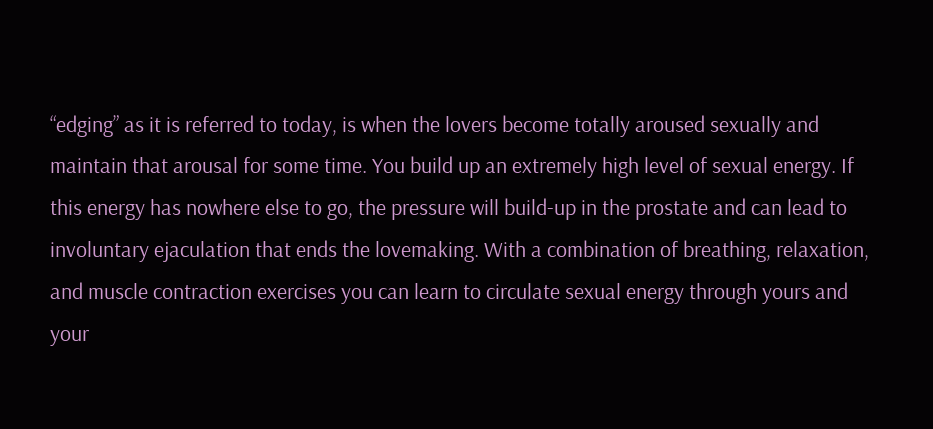“edging” as it is referred to today, is when the lovers become totally aroused sexually and maintain that arousal for some time. You build up an extremely high level of sexual energy. If this energy has nowhere else to go, the pressure will build-up in the prostate and can lead to involuntary ejaculation that ends the lovemaking. With a combination of breathing, relaxation, and muscle contraction exercises you can learn to circulate sexual energy through yours and your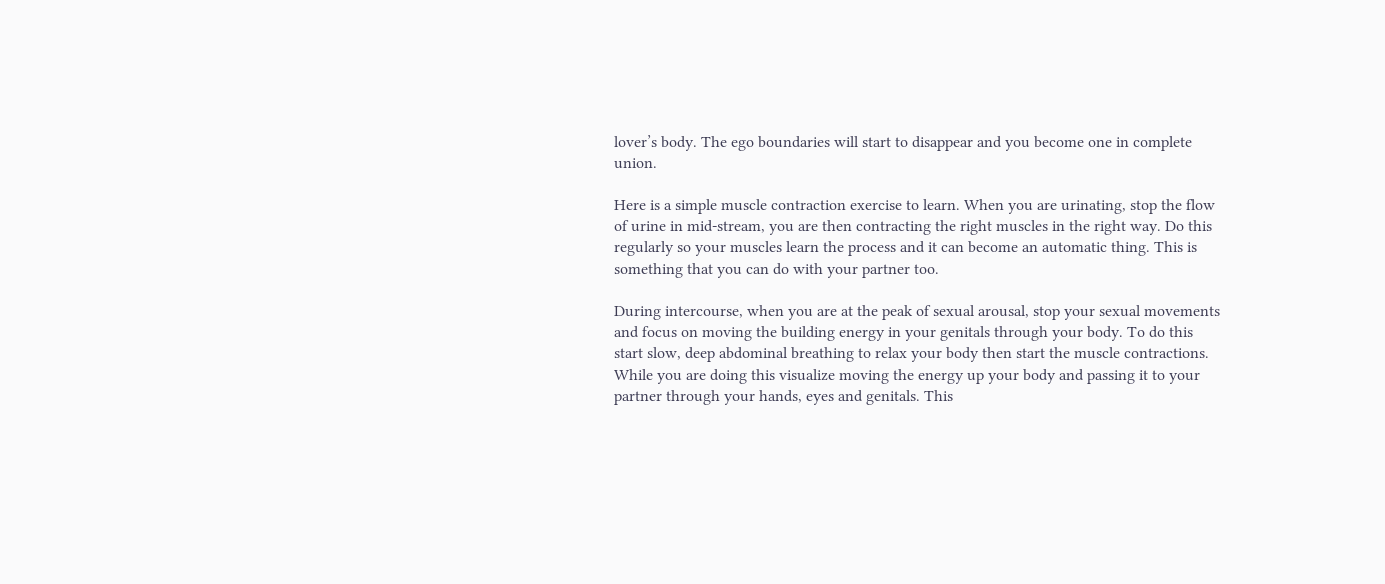lover’s body. The ego boundaries will start to disappear and you become one in complete union.

Here is a simple muscle contraction exercise to learn. When you are urinating, stop the flow of urine in mid-stream, you are then contracting the right muscles in the right way. Do this regularly so your muscles learn the process and it can become an automatic thing. This is something that you can do with your partner too.

During intercourse, when you are at the peak of sexual arousal, stop your sexual movements and focus on moving the building energy in your genitals through your body. To do this start slow, deep abdominal breathing to relax your body then start the muscle contractions. While you are doing this visualize moving the energy up your body and passing it to your partner through your hands, eyes and genitals. This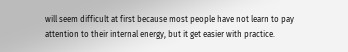will seem difficult at first because most people have not learn to pay attention to their internal energy, but it get easier with practice.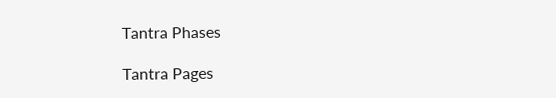Tantra Phases

Tantra Pages